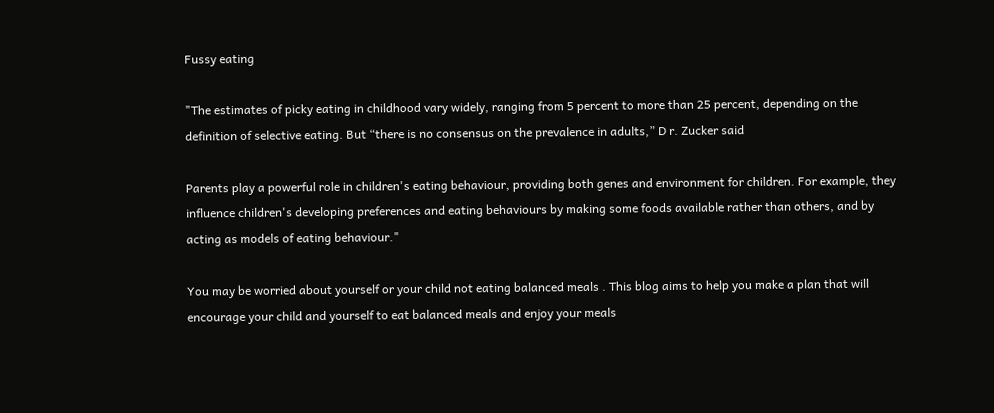Fussy eating

"The estimates of picky eating in childhood vary widely, ranging from 5 percent to more than 25 percent, depending on the definition of selective eating. But “there is no consensus on the prevalence in adults,” D r. Zucker said

Parents play a powerful role in children's eating behaviour, providing both genes and environment for children. For example, they influence children's developing preferences and eating behaviours by making some foods available rather than others, and by acting as models of eating behaviour."

You may be worried about yourself or your child not eating balanced meals . This blog aims to help you make a plan that will encourage your child and yourself to eat balanced meals and enjoy your meals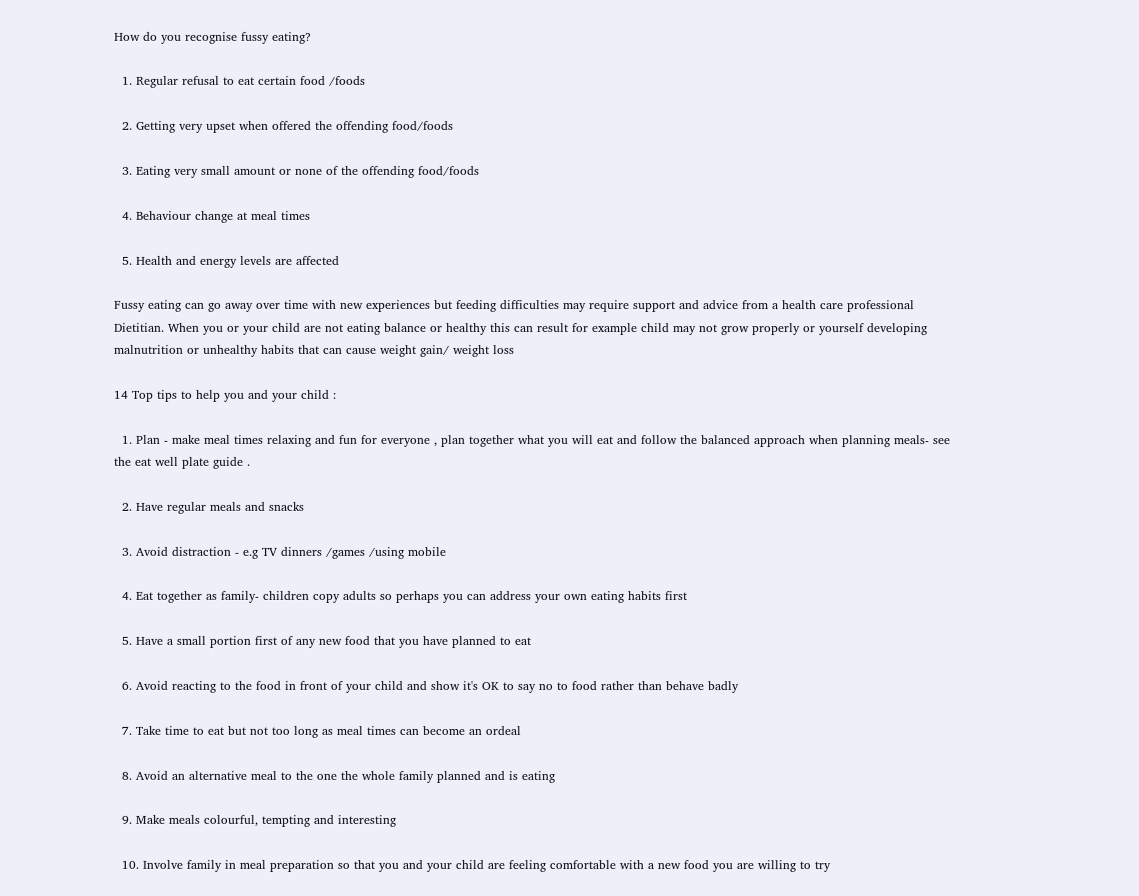How do you recognise fussy eating?

  1. Regular refusal to eat certain food /foods

  2. Getting very upset when offered the offending food/foods

  3. Eating very small amount or none of the offending food/foods

  4. Behaviour change at meal times

  5. Health and energy levels are affected

Fussy eating can go away over time with new experiences but feeding difficulties may require support and advice from a health care professional Dietitian. When you or your child are not eating balance or healthy this can result for example child may not grow properly or yourself developing malnutrition or unhealthy habits that can cause weight gain/ weight loss

14 Top tips to help you and your child :

  1. Plan - make meal times relaxing and fun for everyone , plan together what you will eat and follow the balanced approach when planning meals- see the eat well plate guide .

  2. Have regular meals and snacks

  3. Avoid distraction - e.g TV dinners /games /using mobile

  4. Eat together as family- children copy adults so perhaps you can address your own eating habits first

  5. Have a small portion first of any new food that you have planned to eat

  6. Avoid reacting to the food in front of your child and show it's OK to say no to food rather than behave badly

  7. Take time to eat but not too long as meal times can become an ordeal

  8. Avoid an alternative meal to the one the whole family planned and is eating

  9. Make meals colourful, tempting and interesting

  10. Involve family in meal preparation so that you and your child are feeling comfortable with a new food you are willing to try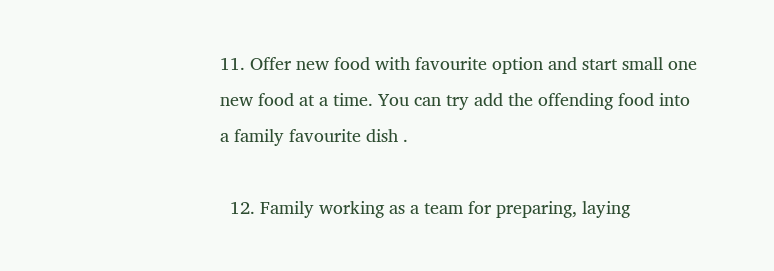11. Offer new food with favourite option and start small one new food at a time. You can try add the offending food into a family favourite dish .

  12. Family working as a team for preparing, laying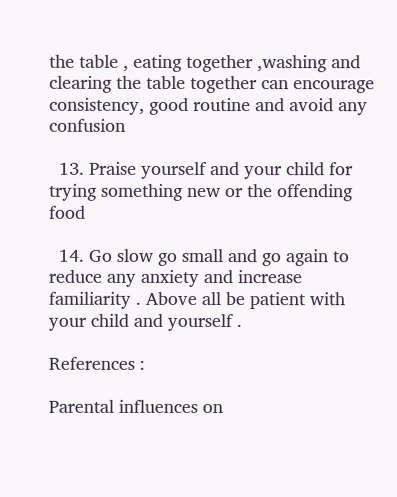the table , eating together ,washing and clearing the table together can encourage consistency, good routine and avoid any confusion

  13. Praise yourself and your child for trying something new or the offending food

  14. Go slow go small and go again to reduce any anxiety and increase familiarity . Above all be patient with your child and yourself .

References :

Parental influences on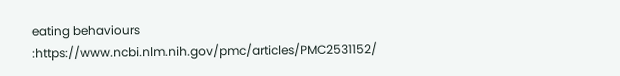eating behaviours :https://www.ncbi.nlm.nih.gov/pmc/articles/PMC2531152/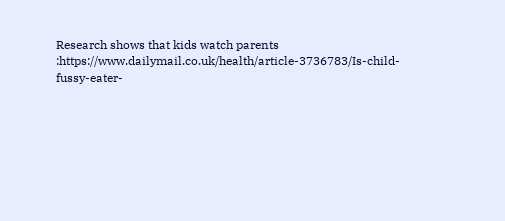Research shows that kids watch parents :https://www.dailymail.co.uk/health/article-3736783/Is-child-fussy-eater-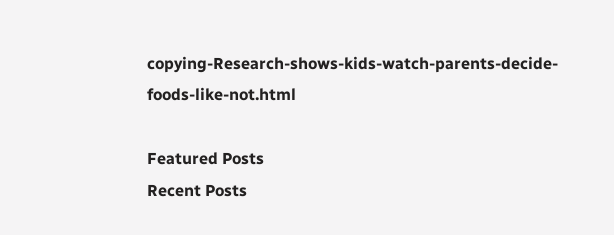copying-Research-shows-kids-watch-parents-decide-foods-like-not.html

Featured Posts
Recent Posts